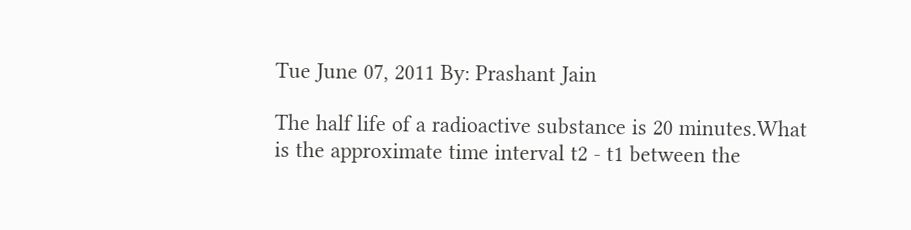Tue June 07, 2011 By: Prashant Jain

The half life of a radioactive substance is 20 minutes.What is the approximate time interval t2 - t1 between the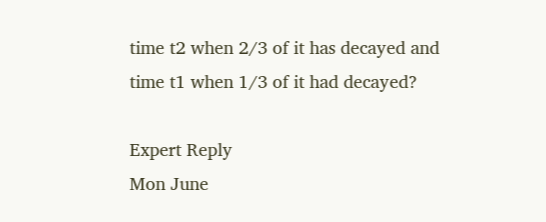time t2 when 2/3 of it has decayed and time t1 when 1/3 of it had decayed?

Expert Reply
Mon June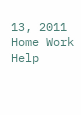13, 2011
Home Work Help